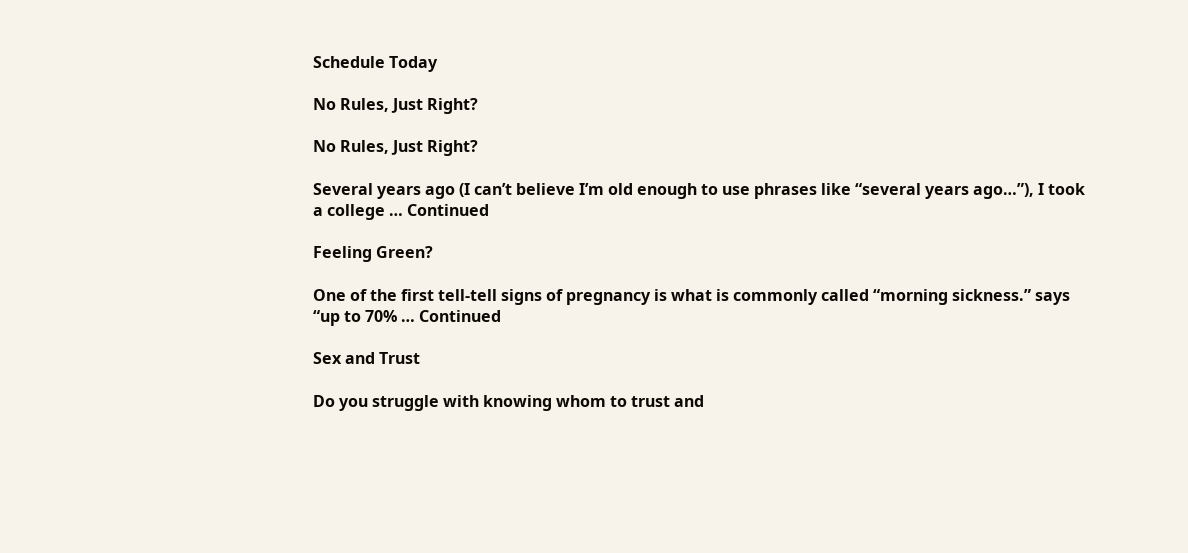Schedule Today

No Rules, Just Right?

No Rules, Just Right?

Several years ago (I can’t believe I’m old enough to use phrases like “several years ago…”), I took a college … Continued

Feeling Green?

One of the first tell-tell signs of pregnancy is what is commonly called “morning sickness.” says “up to 70% … Continued

Sex and Trust

Do you struggle with knowing whom to trust and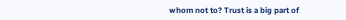whom not to? Trust is a big part of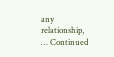any relationship, … Continued